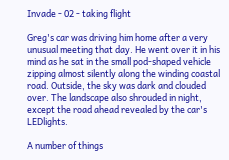Invade - 02 - taking flight

Greg's car was driving him home after a very unusual meeting that day. He went over it in his mind as he sat in the small pod-shaped vehicle zipping almost silently along the winding coastal road. Outside, the sky was dark and clouded over. The landscape also shrouded in night, except the road ahead revealed by the car's LEDlights.

A number of things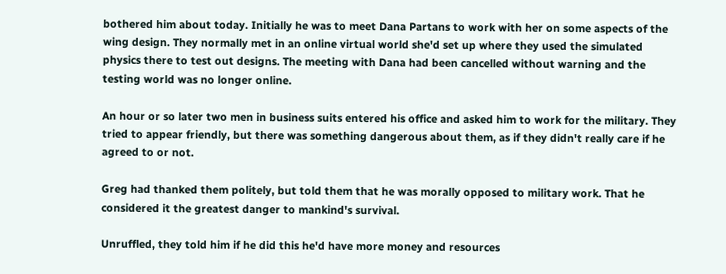bothered him about today. Initially he was to meet Dana Partans to work with her on some aspects of the wing design. They normally met in an online virtual world she'd set up where they used the simulated physics there to test out designs. The meeting with Dana had been cancelled without warning and the testing world was no longer online.

An hour or so later two men in business suits entered his office and asked him to work for the military. They tried to appear friendly, but there was something dangerous about them, as if they didn't really care if he agreed to or not.

Greg had thanked them politely, but told them that he was morally opposed to military work. That he considered it the greatest danger to mankind's survival.

Unruffled, they told him if he did this he'd have more money and resources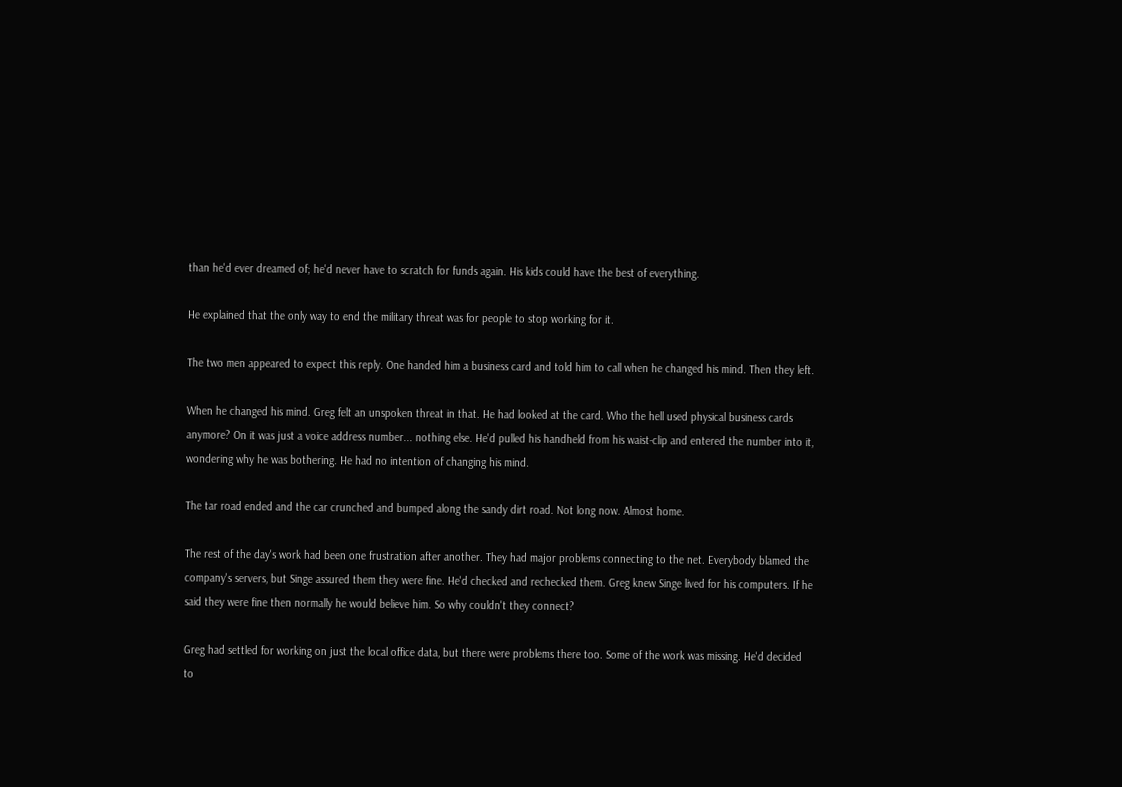than he'd ever dreamed of; he'd never have to scratch for funds again. His kids could have the best of everything.

He explained that the only way to end the military threat was for people to stop working for it.

The two men appeared to expect this reply. One handed him a business card and told him to call when he changed his mind. Then they left.

When he changed his mind. Greg felt an unspoken threat in that. He had looked at the card. Who the hell used physical business cards anymore? On it was just a voice address number... nothing else. He'd pulled his handheld from his waist-clip and entered the number into it, wondering why he was bothering. He had no intention of changing his mind.

The tar road ended and the car crunched and bumped along the sandy dirt road. Not long now. Almost home.

The rest of the day's work had been one frustration after another. They had major problems connecting to the net. Everybody blamed the company's servers, but Singe assured them they were fine. He'd checked and rechecked them. Greg knew Singe lived for his computers. If he said they were fine then normally he would believe him. So why couldn't they connect?

Greg had settled for working on just the local office data, but there were problems there too. Some of the work was missing. He'd decided to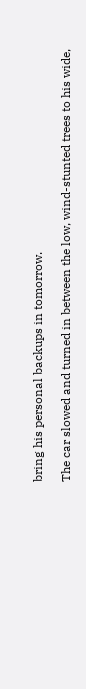bring his personal backups in tomorrow.

The car slowed and turned in between the low, wind-stunted trees to his wide,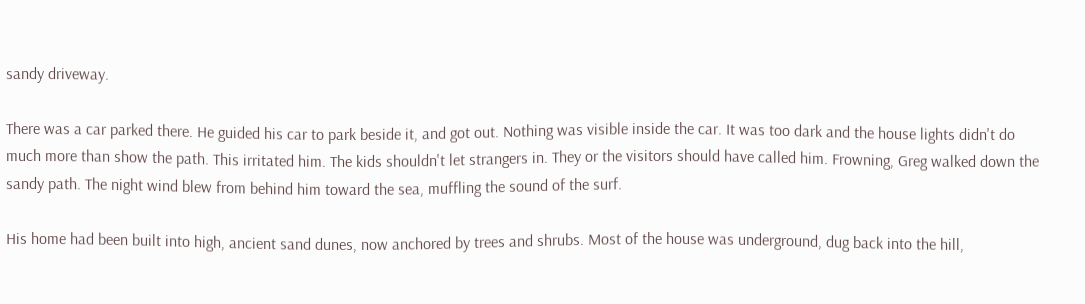sandy driveway.

There was a car parked there. He guided his car to park beside it, and got out. Nothing was visible inside the car. It was too dark and the house lights didn't do much more than show the path. This irritated him. The kids shouldn't let strangers in. They or the visitors should have called him. Frowning, Greg walked down the sandy path. The night wind blew from behind him toward the sea, muffling the sound of the surf.

His home had been built into high, ancient sand dunes, now anchored by trees and shrubs. Most of the house was underground, dug back into the hill,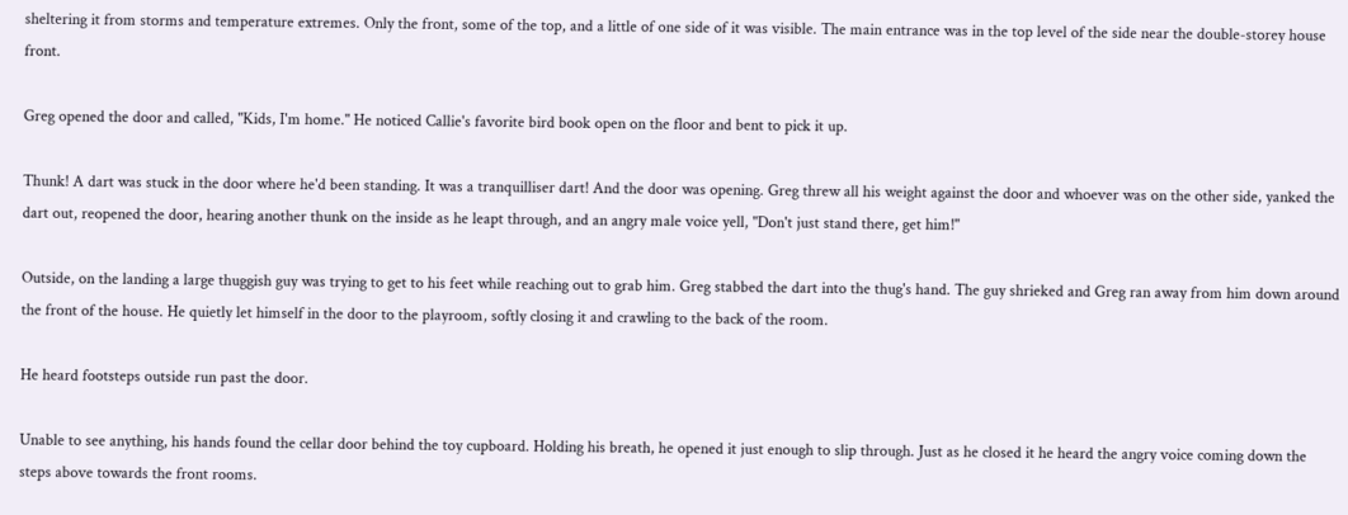sheltering it from storms and temperature extremes. Only the front, some of the top, and a little of one side of it was visible. The main entrance was in the top level of the side near the double-storey house front.

Greg opened the door and called, "Kids, I'm home." He noticed Callie's favorite bird book open on the floor and bent to pick it up.

Thunk! A dart was stuck in the door where he'd been standing. It was a tranquilliser dart! And the door was opening. Greg threw all his weight against the door and whoever was on the other side, yanked the dart out, reopened the door, hearing another thunk on the inside as he leapt through, and an angry male voice yell, "Don't just stand there, get him!"

Outside, on the landing a large thuggish guy was trying to get to his feet while reaching out to grab him. Greg stabbed the dart into the thug's hand. The guy shrieked and Greg ran away from him down around the front of the house. He quietly let himself in the door to the playroom, softly closing it and crawling to the back of the room.

He heard footsteps outside run past the door.

Unable to see anything, his hands found the cellar door behind the toy cupboard. Holding his breath, he opened it just enough to slip through. Just as he closed it he heard the angry voice coming down the steps above towards the front rooms.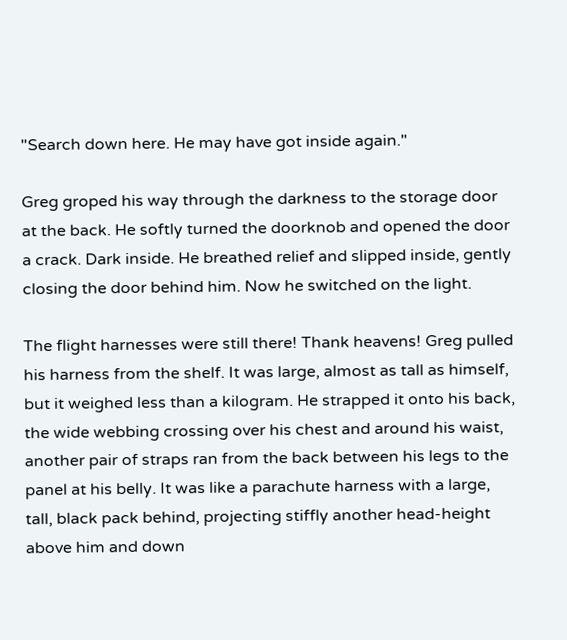"Search down here. He may have got inside again."

Greg groped his way through the darkness to the storage door at the back. He softly turned the doorknob and opened the door a crack. Dark inside. He breathed relief and slipped inside, gently closing the door behind him. Now he switched on the light.

The flight harnesses were still there! Thank heavens! Greg pulled his harness from the shelf. It was large, almost as tall as himself, but it weighed less than a kilogram. He strapped it onto his back, the wide webbing crossing over his chest and around his waist, another pair of straps ran from the back between his legs to the panel at his belly. It was like a parachute harness with a large, tall, black pack behind, projecting stiffly another head-height above him and down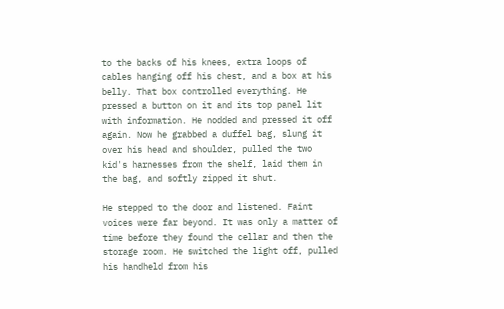to the backs of his knees, extra loops of cables hanging off his chest, and a box at his belly. That box controlled everything. He pressed a button on it and its top panel lit with information. He nodded and pressed it off again. Now he grabbed a duffel bag, slung it over his head and shoulder, pulled the two kid's harnesses from the shelf, laid them in the bag, and softly zipped it shut.

He stepped to the door and listened. Faint voices were far beyond. It was only a matter of time before they found the cellar and then the storage room. He switched the light off, pulled his handheld from his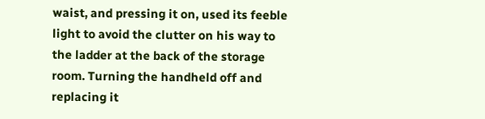waist, and pressing it on, used its feeble light to avoid the clutter on his way to the ladder at the back of the storage room. Turning the handheld off and replacing it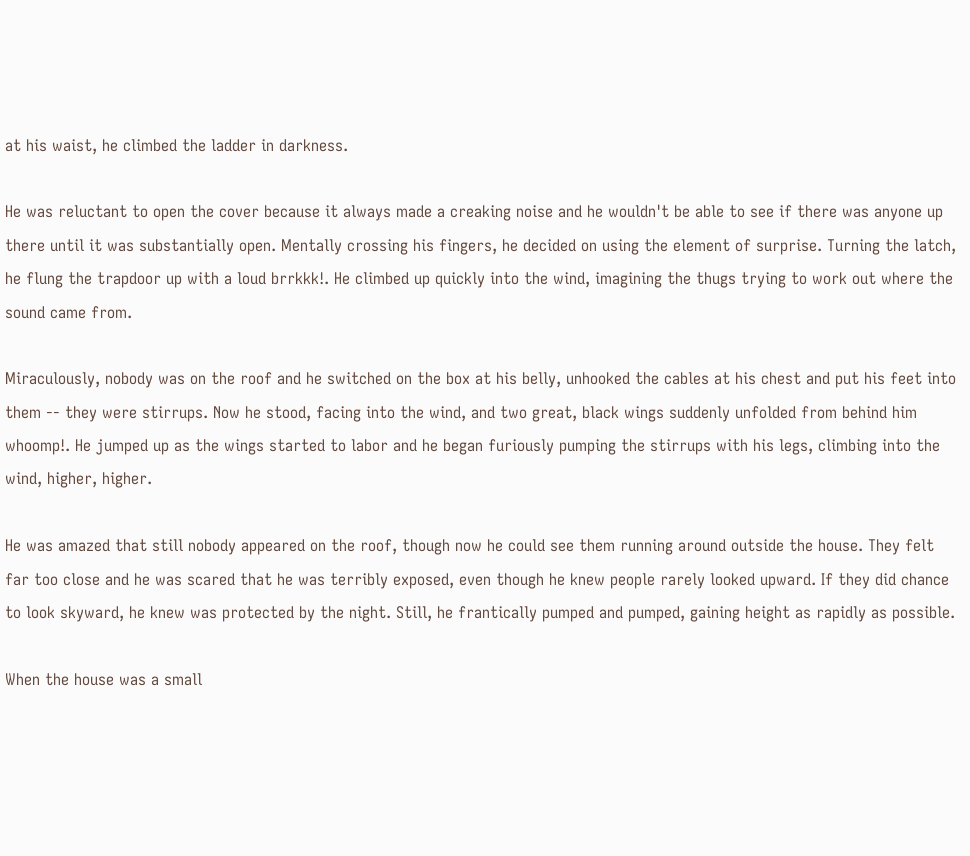at his waist, he climbed the ladder in darkness.

He was reluctant to open the cover because it always made a creaking noise and he wouldn't be able to see if there was anyone up there until it was substantially open. Mentally crossing his fingers, he decided on using the element of surprise. Turning the latch, he flung the trapdoor up with a loud brrkkk!. He climbed up quickly into the wind, imagining the thugs trying to work out where the sound came from.

Miraculously, nobody was on the roof and he switched on the box at his belly, unhooked the cables at his chest and put his feet into them -- they were stirrups. Now he stood, facing into the wind, and two great, black wings suddenly unfolded from behind him whoomp!. He jumped up as the wings started to labor and he began furiously pumping the stirrups with his legs, climbing into the wind, higher, higher.

He was amazed that still nobody appeared on the roof, though now he could see them running around outside the house. They felt far too close and he was scared that he was terribly exposed, even though he knew people rarely looked upward. If they did chance to look skyward, he knew was protected by the night. Still, he frantically pumped and pumped, gaining height as rapidly as possible.

When the house was a small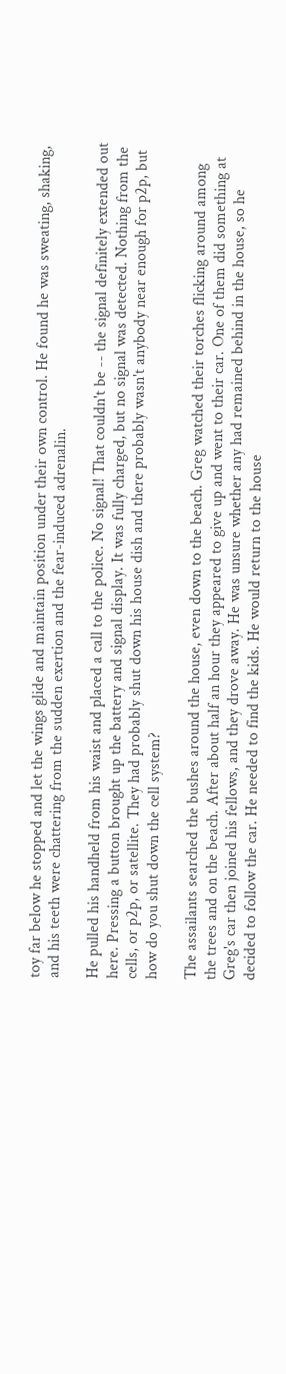toy far below he stopped and let the wings glide and maintain position under their own control. He found he was sweating, shaking, and his teeth were chattering from the sudden exertion and the fear-induced adrenalin.

He pulled his handheld from his waist and placed a call to the police. No signal! That couldn't be -- the signal definitely extended out here. Pressing a button brought up the battery and signal display. It was fully charged, but no signal was detected. Nothing from the cells, or p2p, or satellite. They had probably shut down his house dish and there probably wasn't anybody near enough for p2p, but how do you shut down the cell system?

The assailants searched the bushes around the house, even down to the beach. Greg watched their torches flicking around among the trees and on the beach. After about half an hour they appeared to give up and went to their car. One of them did something at Greg's car then joined his fellows, and they drove away. He was unsure whether any had remained behind in the house, so he decided to follow the car. He needed to find the kids. He would return to the house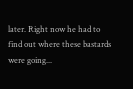later. Right now he had to find out where these bastards were going...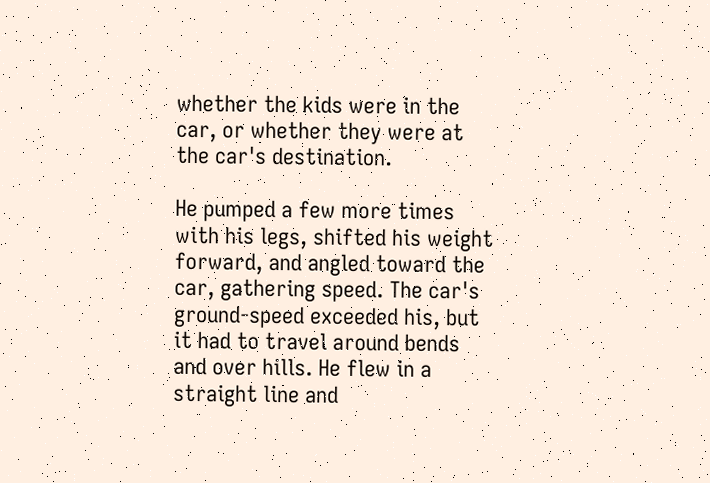whether the kids were in the car, or whether they were at the car's destination.

He pumped a few more times with his legs, shifted his weight forward, and angled toward the car, gathering speed. The car's ground-speed exceeded his, but it had to travel around bends and over hills. He flew in a straight line and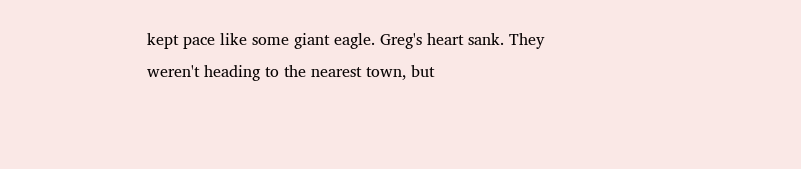kept pace like some giant eagle. Greg's heart sank. They weren't heading to the nearest town, but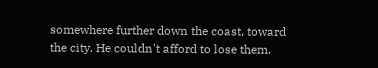somewhere further down the coast, toward the city. He couldn't afford to lose them.